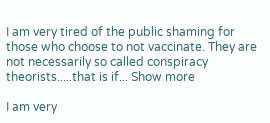I am very tired of the public shaming for those who choose to not vaccinate. They are not necessarily so called conspiracy theorists.....that is if... Show more

I am very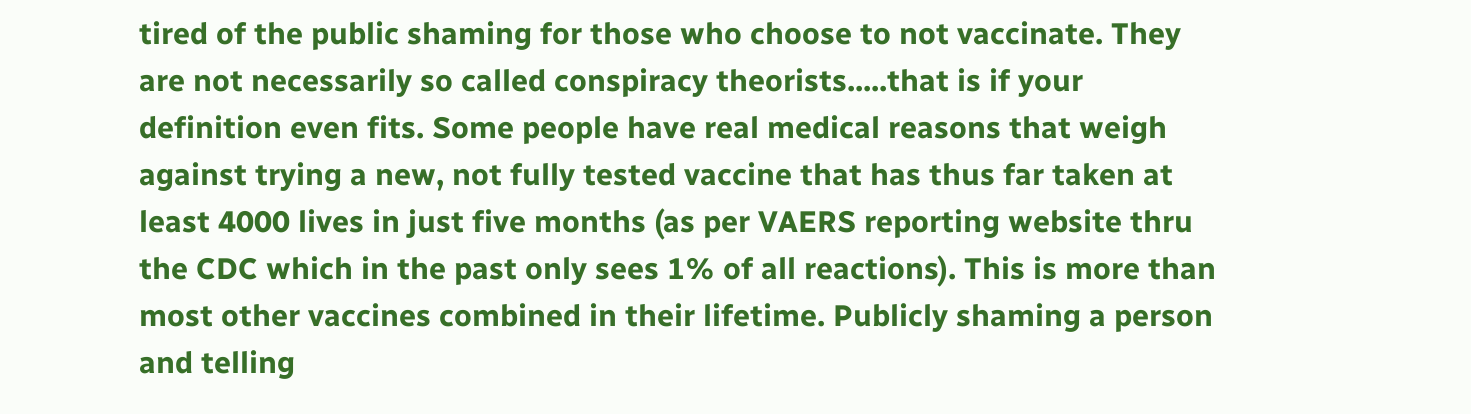tired of the public shaming for those who choose to not vaccinate. They are not necessarily so called conspiracy theorists.....that is if your definition even fits. Some people have real medical reasons that weigh against trying a new, not fully tested vaccine that has thus far taken at least 4000 lives in just five months (as per VAERS reporting website thru the CDC which in the past only sees 1% of all reactions). This is more than most other vaccines combined in their lifetime. Publicly shaming a person and telling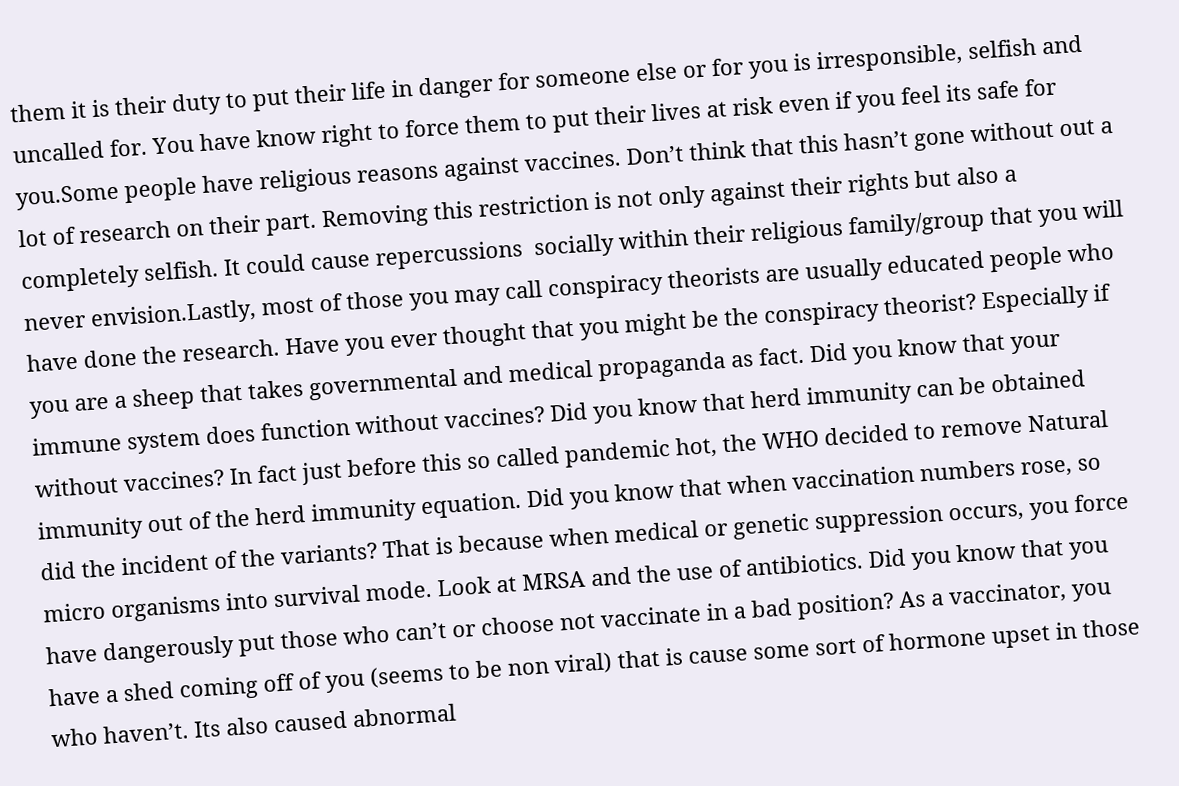them it is their duty to put their life in danger for someone else or for you is irresponsible, selfish and uncalled for. You have know right to force them to put their lives at risk even if you feel its safe for you.Some people have religious reasons against vaccines. Don’t think that this hasn’t gone without out a lot of research on their part. Removing this restriction is not only against their rights but also a completely selfish. It could cause repercussions  socially within their religious family/group that you will never envision.Lastly, most of those you may call conspiracy theorists are usually educated people who have done the research. Have you ever thought that you might be the conspiracy theorist? Especially if you are a sheep that takes governmental and medical propaganda as fact. Did you know that your immune system does function without vaccines? Did you know that herd immunity can be obtained without vaccines? In fact just before this so called pandemic hot, the WHO decided to remove Natural immunity out of the herd immunity equation. Did you know that when vaccination numbers rose, so did the incident of the variants? That is because when medical or genetic suppression occurs, you force micro organisms into survival mode. Look at MRSA and the use of antibiotics. Did you know that you have dangerously put those who can’t or choose not vaccinate in a bad position? As a vaccinator, you have a shed coming off of you (seems to be non viral) that is cause some sort of hormone upset in those who haven’t. Its also caused abnormal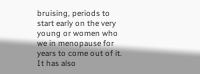bruising, periods to start early on the very young or women who we in menopause for years to come out of it. It has also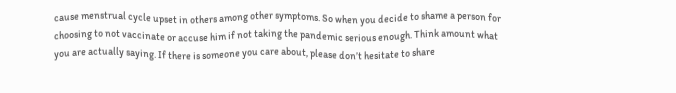cause menstrual cycle upset in others among other symptoms. So when you decide to shame a person for choosing to not vaccinate or accuse him if not taking the pandemic serious enough. Think amount what you are actually saying. If there is someone you care about, please don’t hesitate to share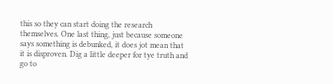this so they can start doing the research themselves. One last thing, just because someone says something is debunked, it does jot mean that it is disproven. Dig a little deeper for tye truth and go to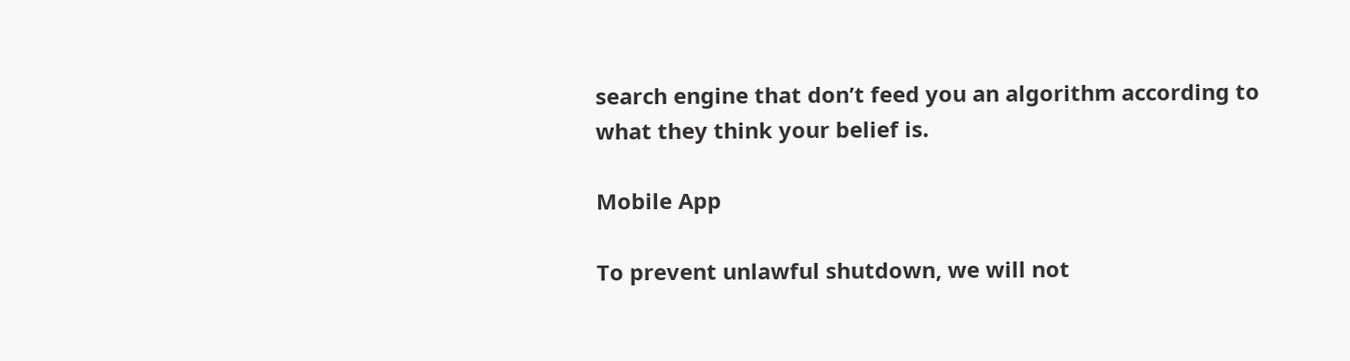search engine that don’t feed you an algorithm according to what they think your belief is.

Mobile App

To prevent unlawful shutdown, we will not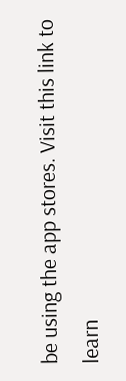be using the app stores. Visit this link to learn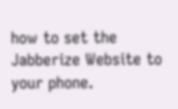how to set the Jabberize Website to your phone.